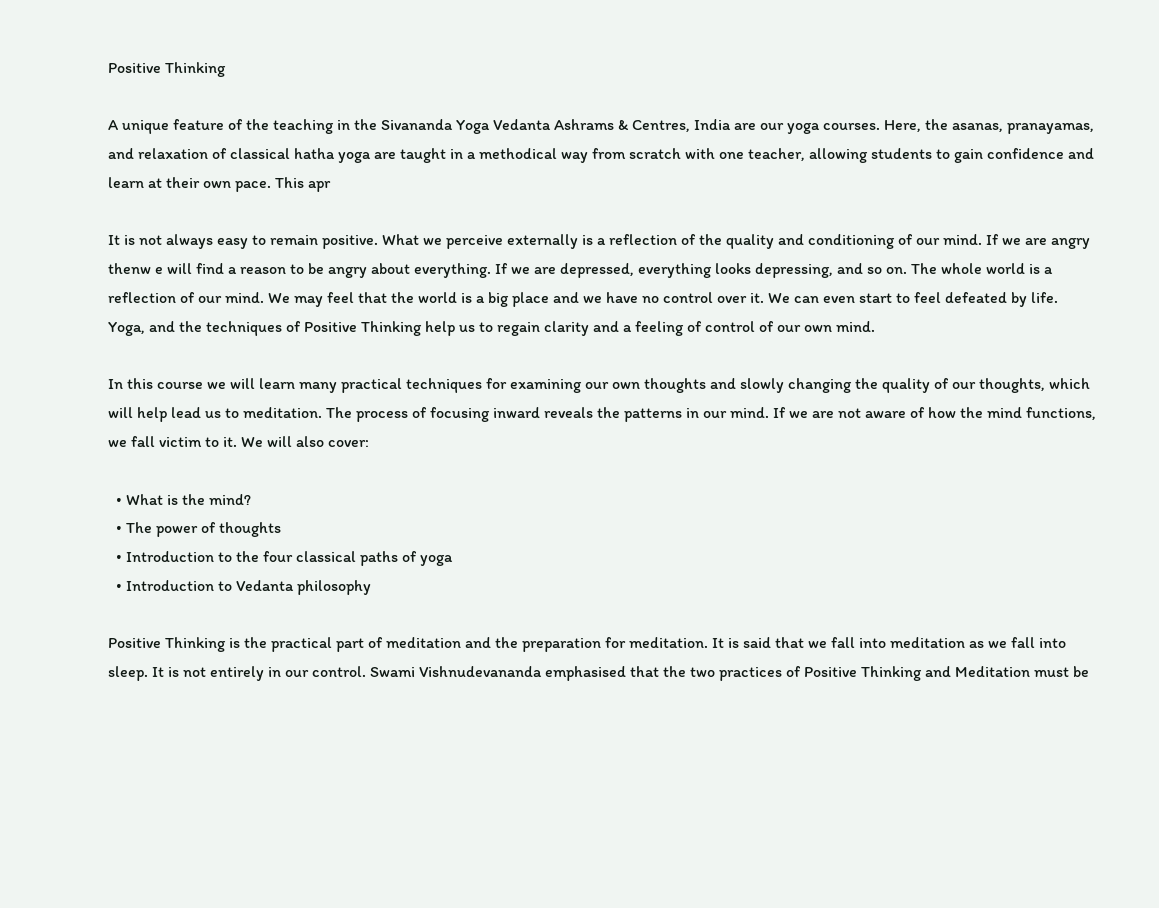Positive Thinking

A unique feature of the teaching in the Sivananda Yoga Vedanta Ashrams & Centres, India are our yoga courses. Here, the asanas, pranayamas, and relaxation of classical hatha yoga are taught in a methodical way from scratch with one teacher, allowing students to gain confidence and learn at their own pace. This apr

It is not always easy to remain positive. What we perceive externally is a reflection of the quality and conditioning of our mind. If we are angry thenw e will find a reason to be angry about everything. If we are depressed, everything looks depressing, and so on. The whole world is a reflection of our mind. We may feel that the world is a big place and we have no control over it. We can even start to feel defeated by life. Yoga, and the techniques of Positive Thinking help us to regain clarity and a feeling of control of our own mind.

In this course we will learn many practical techniques for examining our own thoughts and slowly changing the quality of our thoughts, which will help lead us to meditation. The process of focusing inward reveals the patterns in our mind. If we are not aware of how the mind functions, we fall victim to it. We will also cover:

  • What is the mind?
  • The power of thoughts
  • Introduction to the four classical paths of yoga
  • Introduction to Vedanta philosophy

Positive Thinking is the practical part of meditation and the preparation for meditation. It is said that we fall into meditation as we fall into sleep. It is not entirely in our control. Swami Vishnudevananda emphasised that the two practices of Positive Thinking and Meditation must be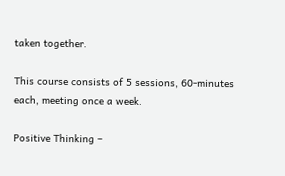taken together.

This course consists of 5 sessions, 60-minutes each, meeting once a week.

Positive Thinking –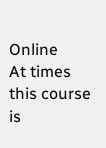Online
At times this course is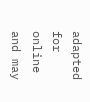adapted for online and may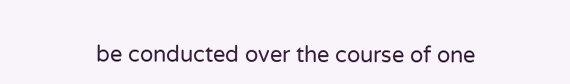be conducted over the course of one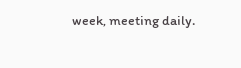week, meeting daily.